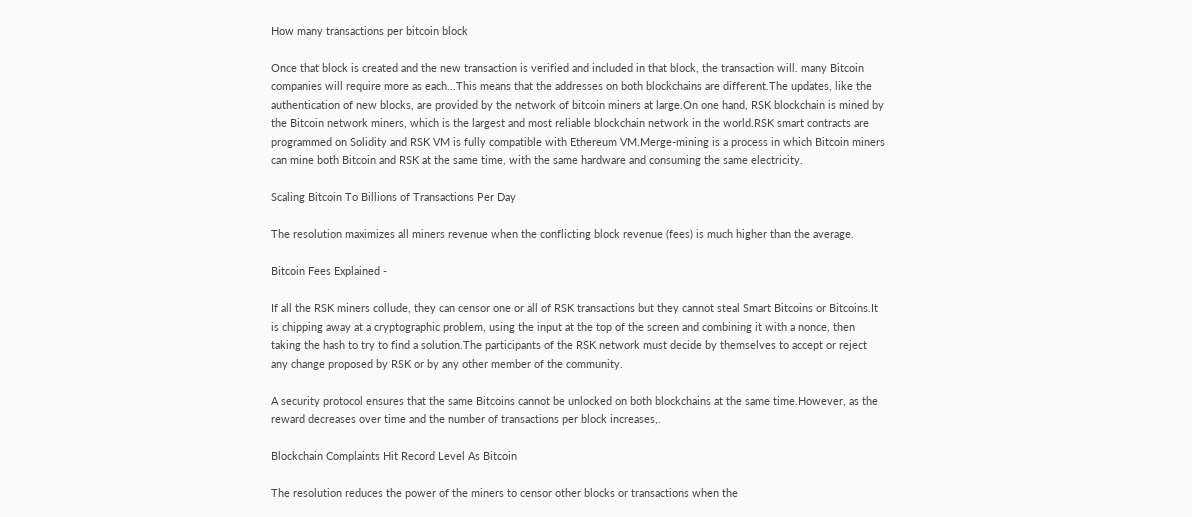How many transactions per bitcoin block

Once that block is created and the new transaction is verified and included in that block, the transaction will. many Bitcoin companies will require more as each...This means that the addresses on both blockchains are different.The updates, like the authentication of new blocks, are provided by the network of bitcoin miners at large.On one hand, RSK blockchain is mined by the Bitcoin network miners, which is the largest and most reliable blockchain network in the world.RSK smart contracts are programmed on Solidity and RSK VM is fully compatible with Ethereum VM.Merge-mining is a process in which Bitcoin miners can mine both Bitcoin and RSK at the same time, with the same hardware and consuming the same electricity.

Scaling Bitcoin To Billions of Transactions Per Day

The resolution maximizes all miners revenue when the conflicting block revenue (fees) is much higher than the average.

Bitcoin Fees Explained -

If all the RSK miners collude, they can censor one or all of RSK transactions but they cannot steal Smart Bitcoins or Bitcoins.It is chipping away at a cryptographic problem, using the input at the top of the screen and combining it with a nonce, then taking the hash to try to find a solution.The participants of the RSK network must decide by themselves to accept or reject any change proposed by RSK or by any other member of the community.

A security protocol ensures that the same Bitcoins cannot be unlocked on both blockchains at the same time.However, as the reward decreases over time and the number of transactions per block increases,.

Blockchain Complaints Hit Record Level As Bitcoin

The resolution reduces the power of the miners to censor other blocks or transactions when the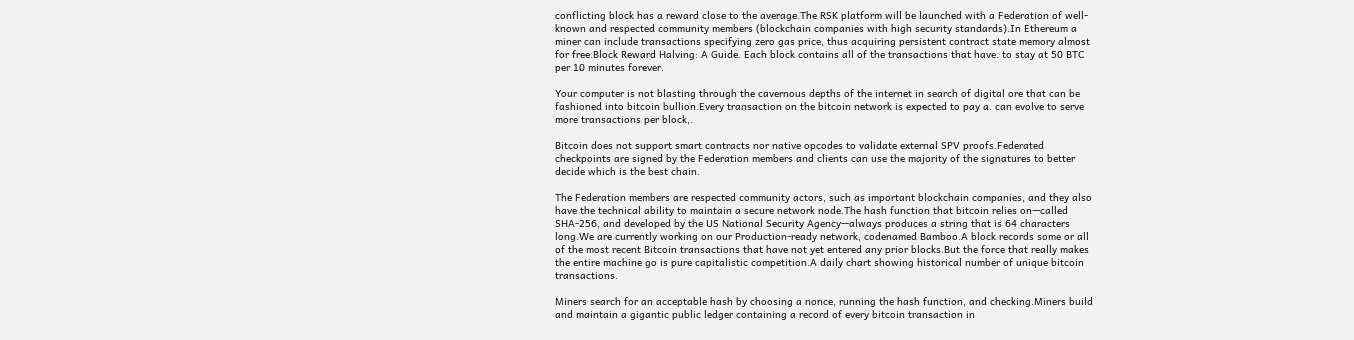conflicting block has a reward close to the average.The RSK platform will be launched with a Federation of well-known and respected community members (blockchain companies with high security standards).In Ethereum a miner can include transactions specifying zero gas price, thus acquiring persistent contract state memory almost for free.Block Reward Halving: A Guide. Each block contains all of the transactions that have. to stay at 50 BTC per 10 minutes forever.

Your computer is not blasting through the cavernous depths of the internet in search of digital ore that can be fashioned into bitcoin bullion.Every transaction on the bitcoin network is expected to pay a. can evolve to serve more transactions per block,.

Bitcoin does not support smart contracts nor native opcodes to validate external SPV proofs.Federated checkpoints are signed by the Federation members and clients can use the majority of the signatures to better decide which is the best chain.

The Federation members are respected community actors, such as important blockchain companies, and they also have the technical ability to maintain a secure network node.The hash function that bitcoin relies on—called SHA-256, and developed by the US National Security Agency—always produces a string that is 64 characters long.We are currently working on our Production-ready network, codenamed Bamboo.A block records some or all of the most recent Bitcoin transactions that have not yet entered any prior blocks.But the force that really makes the entire machine go is pure capitalistic competition.A daily chart showing historical number of unique bitcoin transactions.

Miners search for an acceptable hash by choosing a nonce, running the hash function, and checking.Miners build and maintain a gigantic public ledger containing a record of every bitcoin transaction in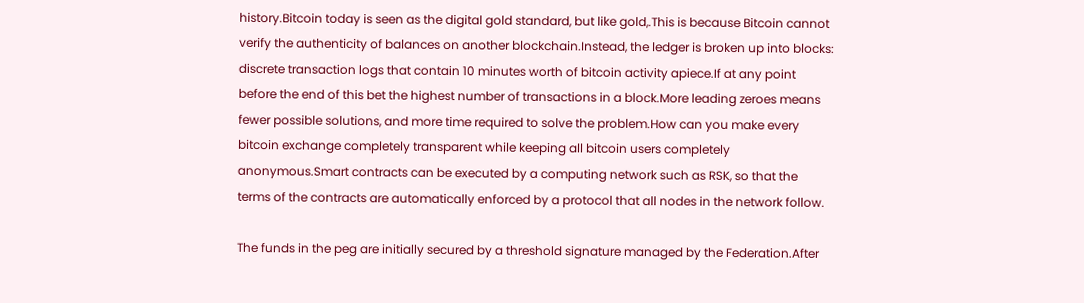history.Bitcoin today is seen as the digital gold standard, but like gold,.This is because Bitcoin cannot verify the authenticity of balances on another blockchain.Instead, the ledger is broken up into blocks: discrete transaction logs that contain 10 minutes worth of bitcoin activity apiece.If at any point before the end of this bet the highest number of transactions in a block.More leading zeroes means fewer possible solutions, and more time required to solve the problem.How can you make every bitcoin exchange completely transparent while keeping all bitcoin users completely anonymous.Smart contracts can be executed by a computing network such as RSK, so that the terms of the contracts are automatically enforced by a protocol that all nodes in the network follow.

The funds in the peg are initially secured by a threshold signature managed by the Federation.After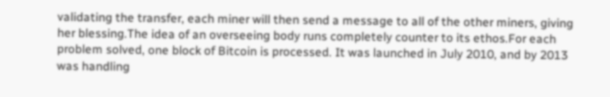validating the transfer, each miner will then send a message to all of the other miners, giving her blessing.The idea of an overseeing body runs completely counter to its ethos.For each problem solved, one block of Bitcoin is processed. It was launched in July 2010, and by 2013 was handling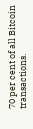70 per cent of all Bitcoin transactions.